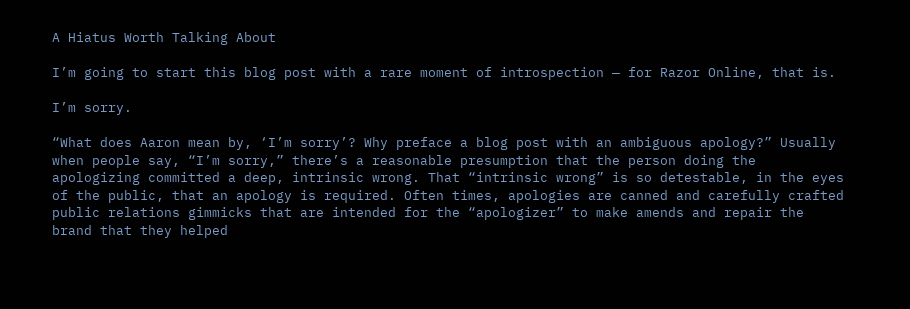A Hiatus Worth Talking About

I’m going to start this blog post with a rare moment of introspection — for Razor Online, that is.

I’m sorry.

“What does Aaron mean by, ‘I’m sorry’? Why preface a blog post with an ambiguous apology?” Usually when people say, “I’m sorry,” there’s a reasonable presumption that the person doing the apologizing committed a deep, intrinsic wrong. That “intrinsic wrong” is so detestable, in the eyes of the public, that an apology is required. Often times, apologies are canned and carefully crafted public relations gimmicks that are intended for the “apologizer” to make amends and repair the brand that they helped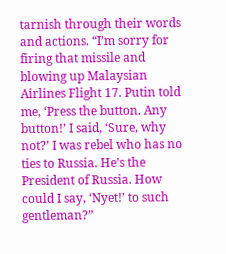tarnish through their words and actions. “I’m sorry for firing that missile and blowing up Malaysian Airlines Flight 17. Putin told me, ‘Press the button. Any button!’ I said, ‘Sure, why not?’ I was rebel who has no ties to Russia. He’s the President of Russia. How could I say, ‘Nyet!’ to such gentleman?”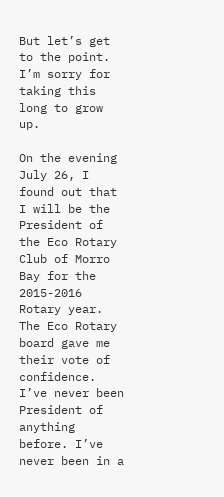But let’s get to the point. I’m sorry for taking this long to grow up.

On the evening July 26, I found out that I will be the President of the Eco Rotary Club of Morro Bay for the 2015-2016 Rotary year. The Eco Rotary board gave me their vote of confidence. I’ve never been President of anything before. I’ve never been in a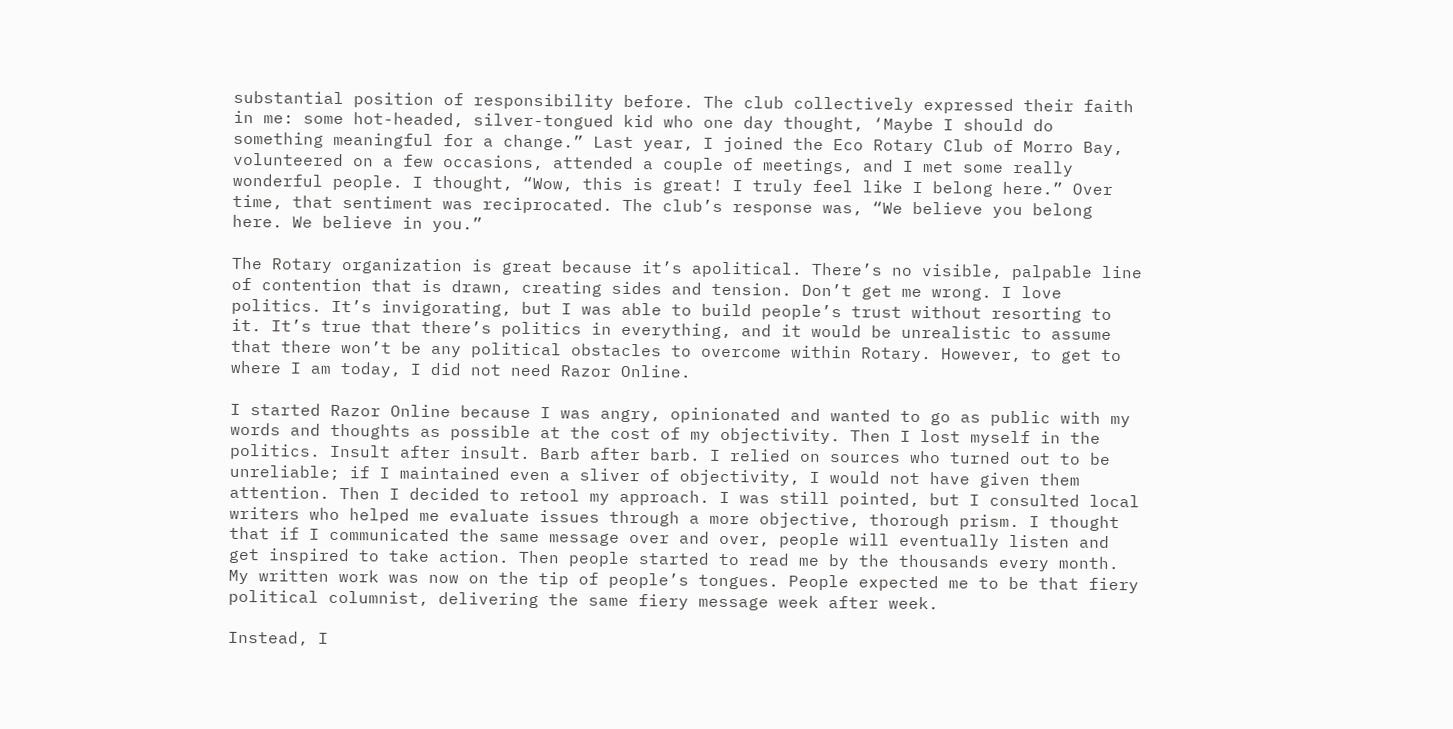substantial position of responsibility before. The club collectively expressed their faith in me: some hot-headed, silver-tongued kid who one day thought, ‘Maybe I should do something meaningful for a change.” Last year, I joined the Eco Rotary Club of Morro Bay, volunteered on a few occasions, attended a couple of meetings, and I met some really wonderful people. I thought, “Wow, this is great! I truly feel like I belong here.” Over time, that sentiment was reciprocated. The club’s response was, “We believe you belong here. We believe in you.”

The Rotary organization is great because it’s apolitical. There’s no visible, palpable line of contention that is drawn, creating sides and tension. Don’t get me wrong. I love politics. It’s invigorating, but I was able to build people’s trust without resorting to it. It’s true that there’s politics in everything, and it would be unrealistic to assume that there won’t be any political obstacles to overcome within Rotary. However, to get to where I am today, I did not need Razor Online.

I started Razor Online because I was angry, opinionated and wanted to go as public with my words and thoughts as possible at the cost of my objectivity. Then I lost myself in the politics. Insult after insult. Barb after barb. I relied on sources who turned out to be unreliable; if I maintained even a sliver of objectivity, I would not have given them attention. Then I decided to retool my approach. I was still pointed, but I consulted local writers who helped me evaluate issues through a more objective, thorough prism. I thought that if I communicated the same message over and over, people will eventually listen and get inspired to take action. Then people started to read me by the thousands every month. My written work was now on the tip of people’s tongues. People expected me to be that fiery political columnist, delivering the same fiery message week after week.

Instead, I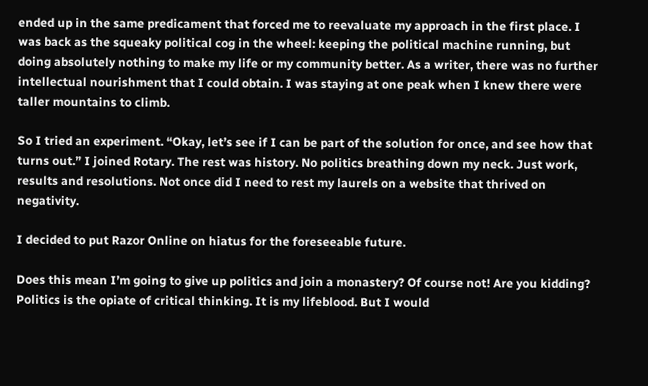ended up in the same predicament that forced me to reevaluate my approach in the first place. I was back as the squeaky political cog in the wheel: keeping the political machine running, but doing absolutely nothing to make my life or my community better. As a writer, there was no further intellectual nourishment that I could obtain. I was staying at one peak when I knew there were taller mountains to climb.

So I tried an experiment. “Okay, let’s see if I can be part of the solution for once, and see how that turns out.” I joined Rotary. The rest was history. No politics breathing down my neck. Just work, results and resolutions. Not once did I need to rest my laurels on a website that thrived on negativity.

I decided to put Razor Online on hiatus for the foreseeable future.

Does this mean I’m going to give up politics and join a monastery? Of course not! Are you kidding? Politics is the opiate of critical thinking. It is my lifeblood. But I would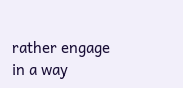rather engage in a way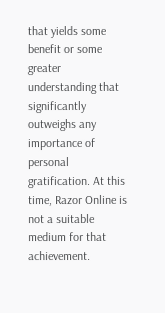that yields some benefit or some greater understanding that significantly outweighs any importance of personal gratification. At this time, Razor Online is not a suitable medium for that achievement.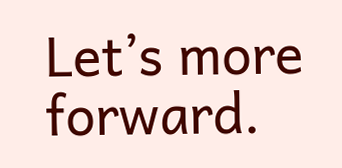Let’s more forward.